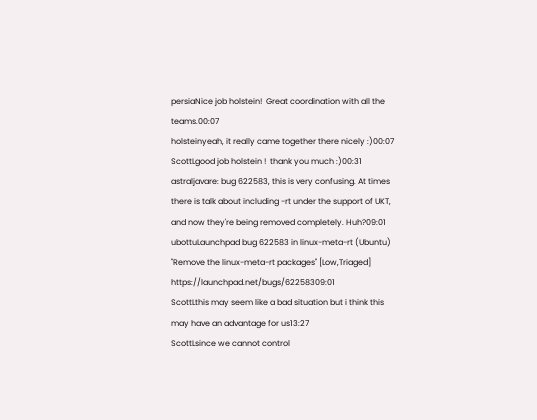persiaNice job holstein!  Great coordination with all the teams.00:07
holsteinyeah, it really came together there nicely :)00:07
ScottLgood job holstein !  thank you much :)00:31
astraljavare: bug 622583, this is very confusing. At times there is talk about including -rt under the support of UKT, and now they're being removed completely. Huh?09:01
ubottuLaunchpad bug 622583 in linux-meta-rt (Ubuntu) "Remove the linux-meta-rt packages" [Low,Triaged] https://launchpad.net/bugs/62258309:01
ScottLthis may seem like a bad situation but i think this may have an advantage for us13:27
ScottLsince we cannot control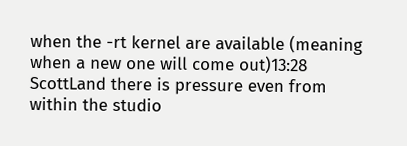when the -rt kernel are available (meaning when a new one will come out)13:28
ScottLand there is pressure even from within the studio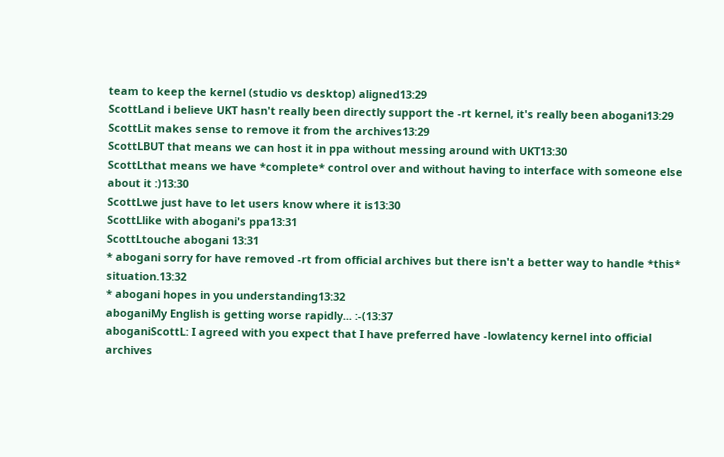team to keep the kernel (studio vs desktop) aligned13:29
ScottLand i believe UKT hasn't really been directly support the -rt kernel, it's really been abogani13:29
ScottLit makes sense to remove it from the archives13:29
ScottLBUT that means we can host it in ppa without messing around with UKT13:30
ScottLthat means we have *complete* control over and without having to interface with someone else about it :)13:30
ScottLwe just have to let users know where it is13:30
ScottLlike with abogani's ppa13:31
ScottLtouche abogani 13:31
* abogani sorry for have removed -rt from official archives but there isn't a better way to handle *this* situation.13:32
* abogani hopes in you understanding13:32
aboganiMy English is getting worse rapidly... :-(13:37
aboganiScottL: I agreed with you expect that I have preferred have -lowlatency kernel into official archives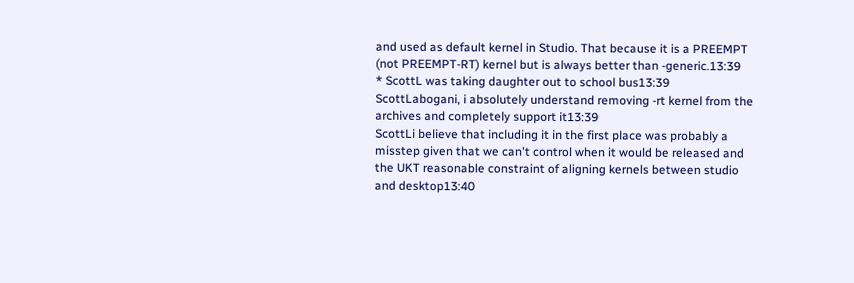and used as default kernel in Studio. That because it is a PREEMPT (not PREEMPT-RT) kernel but is always better than -generic.13:39
* ScottL was taking daughter out to school bus13:39
ScottLabogani, i absolutely understand removing -rt kernel from the archives and completely support it13:39
ScottLi believe that including it in the first place was probably a misstep given that we can't control when it would be released and the UKT reasonable constraint of aligning kernels between studio and desktop13:40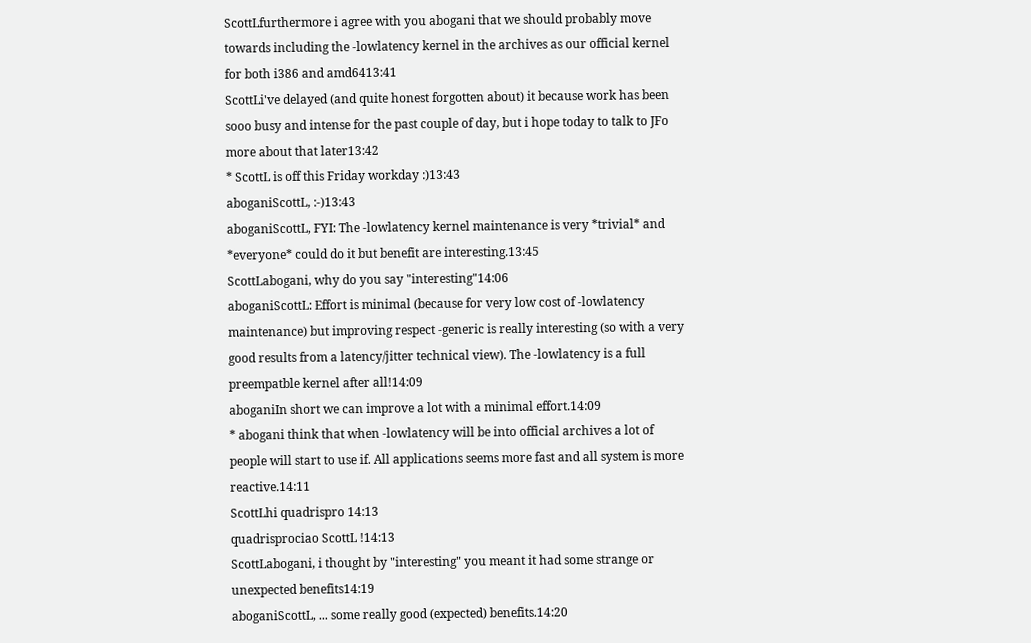ScottLfurthermore i agree with you abogani that we should probably move towards including the -lowlatency kernel in the archives as our official kernel for both i386 and amd6413:41
ScottLi've delayed (and quite honest forgotten about) it because work has been sooo busy and intense for the past couple of day, but i hope today to talk to JFo more about that later13:42
* ScottL is off this Friday workday :)13:43
aboganiScottL, :-)13:43
aboganiScottL, FYI: The -lowlatency kernel maintenance is very *trivial* and *everyone* could do it but benefit are interesting.13:45
ScottLabogani, why do you say "interesting"14:06
aboganiScottL: Effort is minimal (because for very low cost of -lowlatency maintenance) but improving respect -generic is really interesting (so with a very good results from a latency/jitter technical view). The -lowlatency is a full preempatble kernel after all!14:09
aboganiIn short we can improve a lot with a minimal effort.14:09
* abogani think that when -lowlatency will be into official archives a lot of people will start to use if. All applications seems more fast and all system is more reactive.14:11
ScottLhi quadrispro 14:13
quadrisprociao ScottL !14:13
ScottLabogani, i thought by "interesting" you meant it had some strange or unexpected benefits14:19
aboganiScottL, ... some really good (expected) benefits.14:20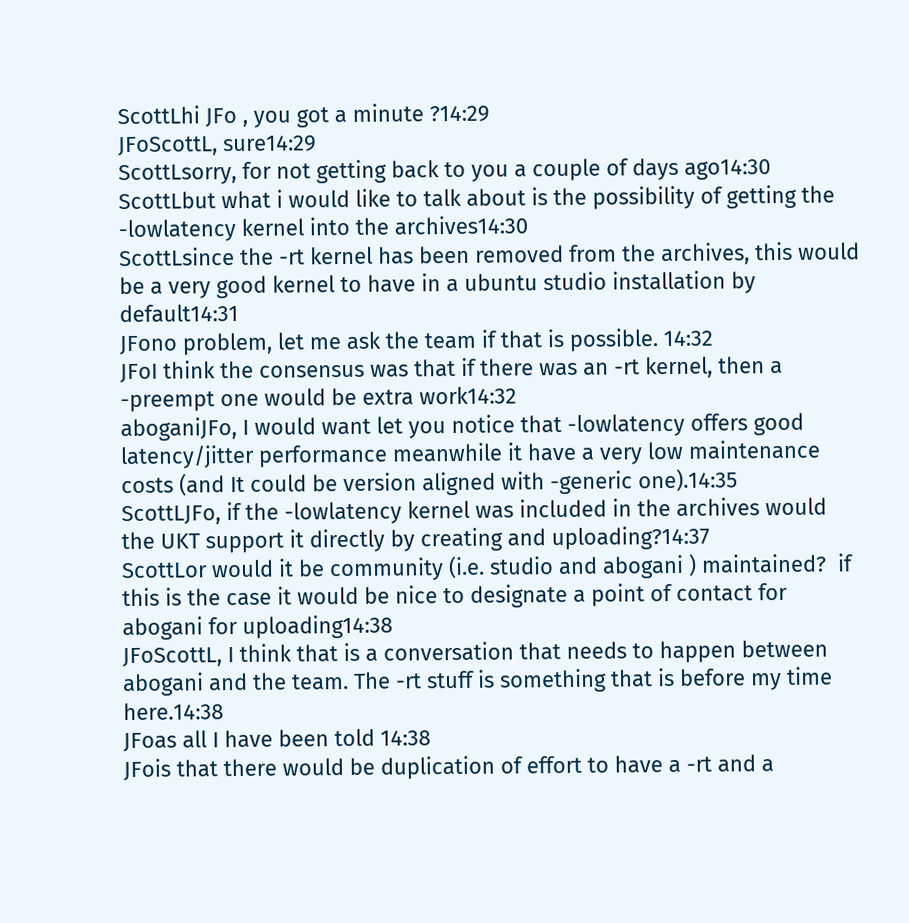ScottLhi JFo , you got a minute ?14:29
JFoScottL, sure14:29
ScottLsorry, for not getting back to you a couple of days ago14:30
ScottLbut what i would like to talk about is the possibility of getting the -lowlatency kernel into the archives14:30
ScottLsince the -rt kernel has been removed from the archives, this would be a very good kernel to have in a ubuntu studio installation by default14:31
JFono problem, let me ask the team if that is possible. 14:32
JFoI think the consensus was that if there was an -rt kernel, then a -preempt one would be extra work14:32
aboganiJFo, I would want let you notice that -lowlatency offers good latency/jitter performance meanwhile it have a very low maintenance costs (and It could be version aligned with -generic one).14:35
ScottLJFo, if the -lowlatency kernel was included in the archives would the UKT support it directly by creating and uploading?14:37
ScottLor would it be community (i.e. studio and abogani ) maintained?  if this is the case it would be nice to designate a point of contact for abogani for uploading14:38
JFoScottL, I think that is a conversation that needs to happen between abogani and the team. The -rt stuff is something that is before my time here.14:38
JFoas all I have been told 14:38
JFois that there would be duplication of effort to have a -rt and a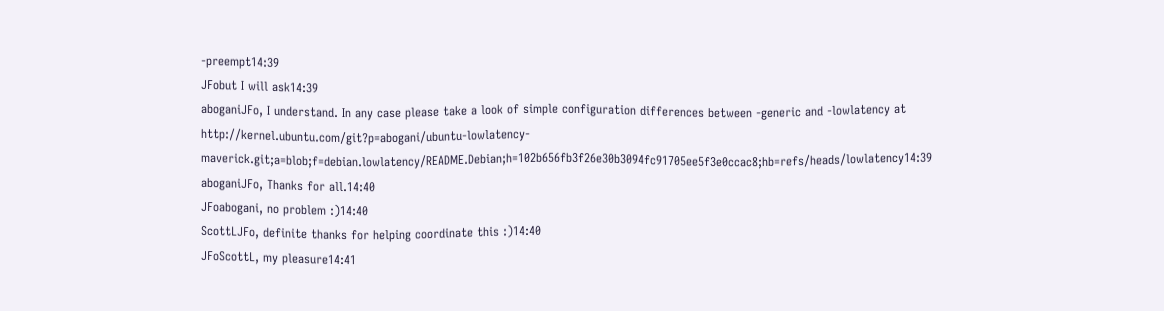-preempt14:39
JFobut I will ask14:39
aboganiJFo, I understand. In any case please take a look of simple configuration differences between -generic and -lowlatency at http://kernel.ubuntu.com/git?p=abogani/ubuntu-lowlatency-maverick.git;a=blob;f=debian.lowlatency/README.Debian;h=102b656fb3f26e30b3094fc91705ee5f3e0ccac8;hb=refs/heads/lowlatency14:39
aboganiJFo, Thanks for all.14:40
JFoabogani, no problem :)14:40
ScottLJFo, definite thanks for helping coordinate this :)14:40
JFoScottL, my pleasure14:41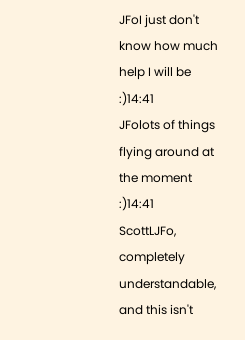JFoI just don't know how much help I will be :)14:41
JFolots of things flying around at the moment :)14:41
ScottLJFo, completely understandable, and this isn't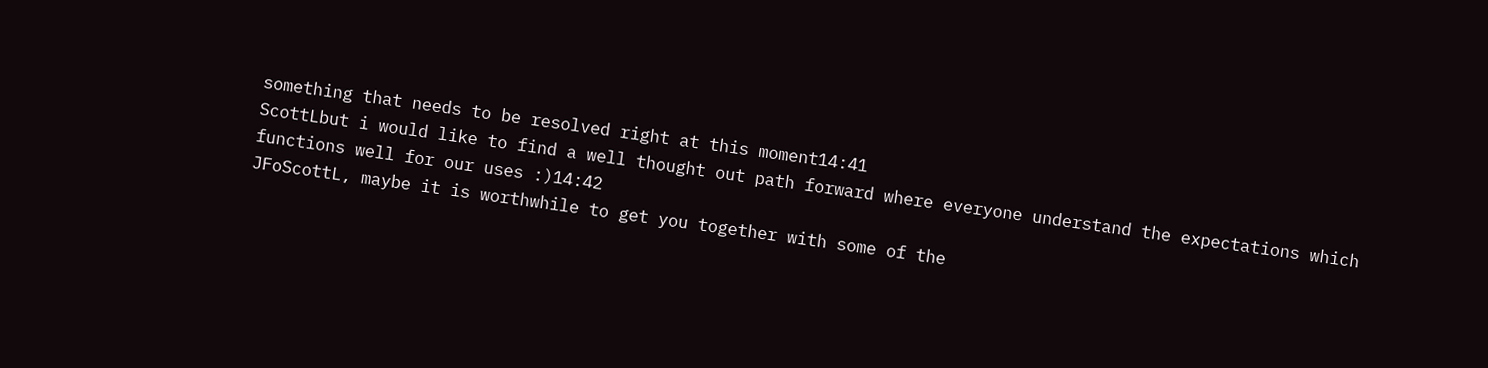something that needs to be resolved right at this moment14:41
ScottLbut i would like to find a well thought out path forward where everyone understand the expectations which functions well for our uses :)14:42
JFoScottL, maybe it is worthwhile to get you together with some of the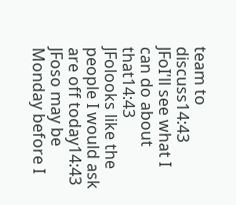team to discuss14:43
JFoI'll see what I can do about that14:43
JFolooks like the people I would ask are off today14:43
JFoso may be Monday before I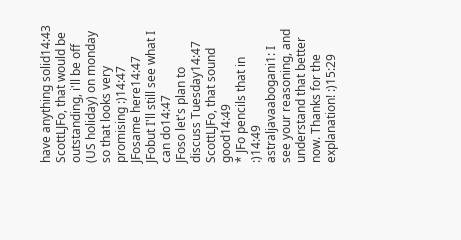have anything solid14:43
ScottLJFo, that would be outstanding, i'll be off (US holiday) on monday so that looks very promising :)14:47
JFosame here14:47
JFobut I'll still see what I can do14:47
JFoso let's plan to discuss Tuesday14:47
ScottLJFo, that sound good14:49
* JFo pencils that in :)14:49
astraljavaabogani1: I see your reasoning, and understand that better now. Thanks for the explanation! :)15:29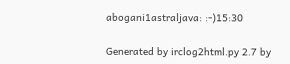abogani1astraljava: :-)15:30

Generated by irclog2html.py 2.7 by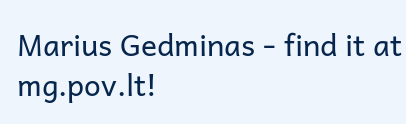Marius Gedminas - find it at mg.pov.lt!